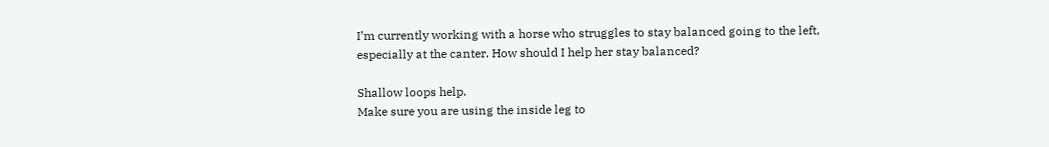I’m currently working with a horse who struggles to stay balanced going to the left, especially at the canter. How should I help her stay balanced?

Shallow loops help.
Make sure you are using the inside leg to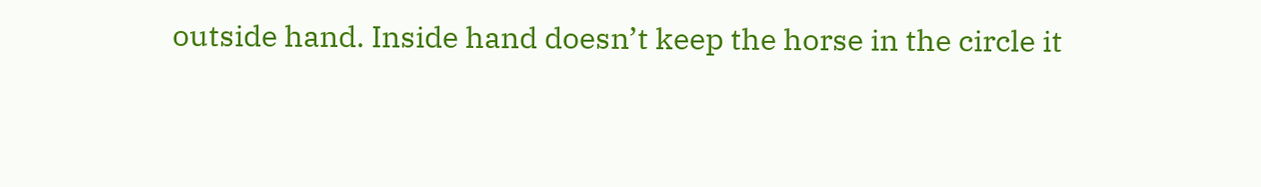outside hand. Inside hand doesn’t keep the horse in the circle it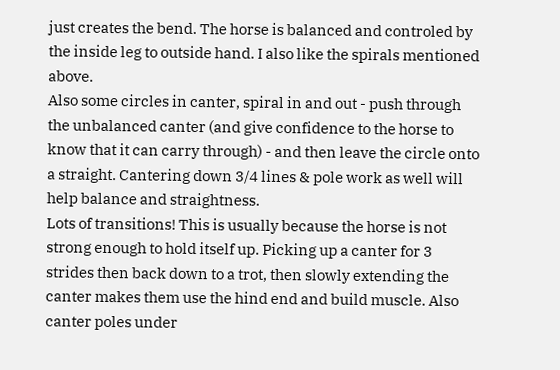just creates the bend. The horse is balanced and controled by the inside leg to outside hand. I also like the spirals mentioned above.
Also some circles in canter, spiral in and out - push through the unbalanced canter (and give confidence to the horse to know that it can carry through) - and then leave the circle onto a straight. Cantering down 3/4 lines & pole work as well will help balance and straightness.
Lots of transitions! This is usually because the horse is not strong enough to hold itself up. Picking up a canter for 3 strides then back down to a trot, then slowly extending the canter makes them use the hind end and build muscle. Also canter poles under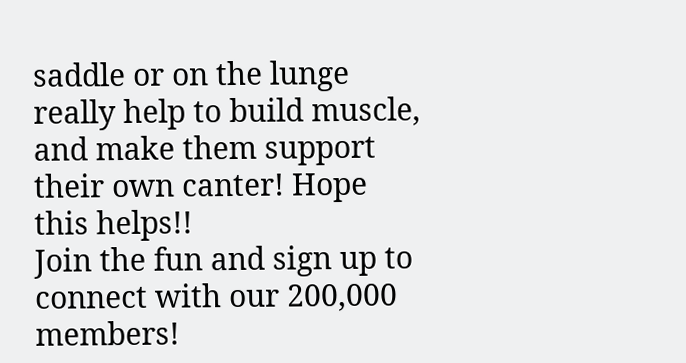saddle or on the lunge really help to build muscle, and make them support their own canter! Hope this helps!!
Join the fun and sign up to connect with our 200,000 members!